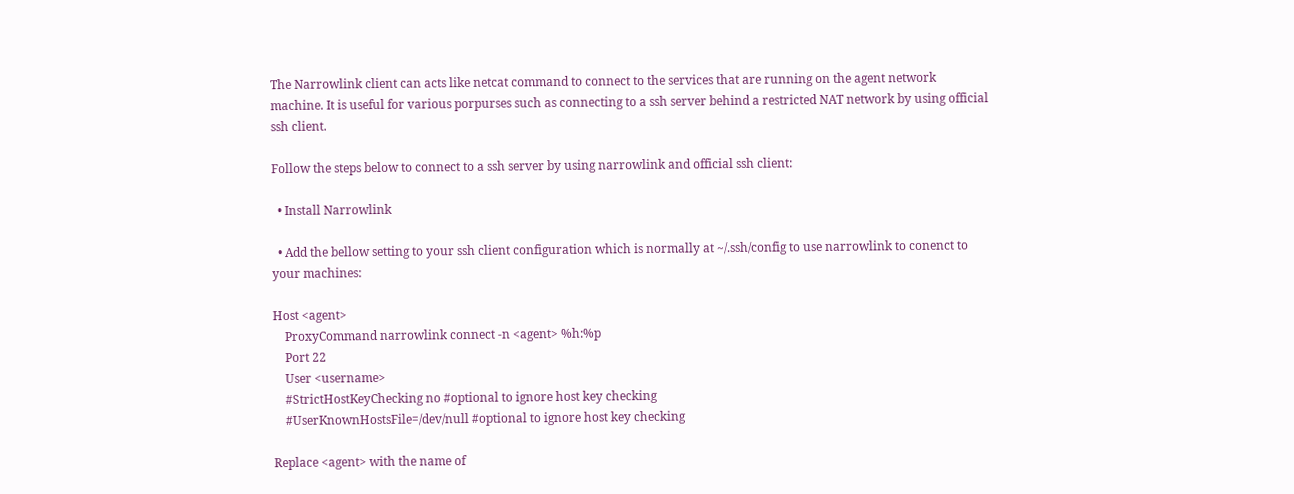The Narrowlink client can acts like netcat command to connect to the services that are running on the agent network machine. It is useful for various porpurses such as connecting to a ssh server behind a restricted NAT network by using official ssh client.

Follow the steps below to connect to a ssh server by using narrowlink and official ssh client:

  • Install Narrowlink

  • Add the bellow setting to your ssh client configuration which is normally at ~/.ssh/config to use narrowlink to conenct to your machines:

Host <agent>
    ProxyCommand narrowlink connect -n <agent> %h:%p
    Port 22
    User <username>
    #StrictHostKeyChecking no #optional to ignore host key checking
    #UserKnownHostsFile=/dev/null #optional to ignore host key checking

Replace <agent> with the name of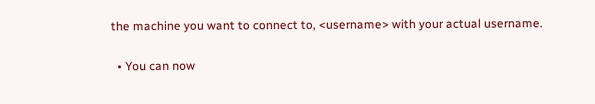the machine you want to connect to, <username> with your actual username.

  • You can now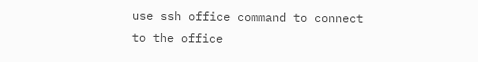use ssh office command to connect to the office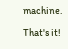machine.

That's it!